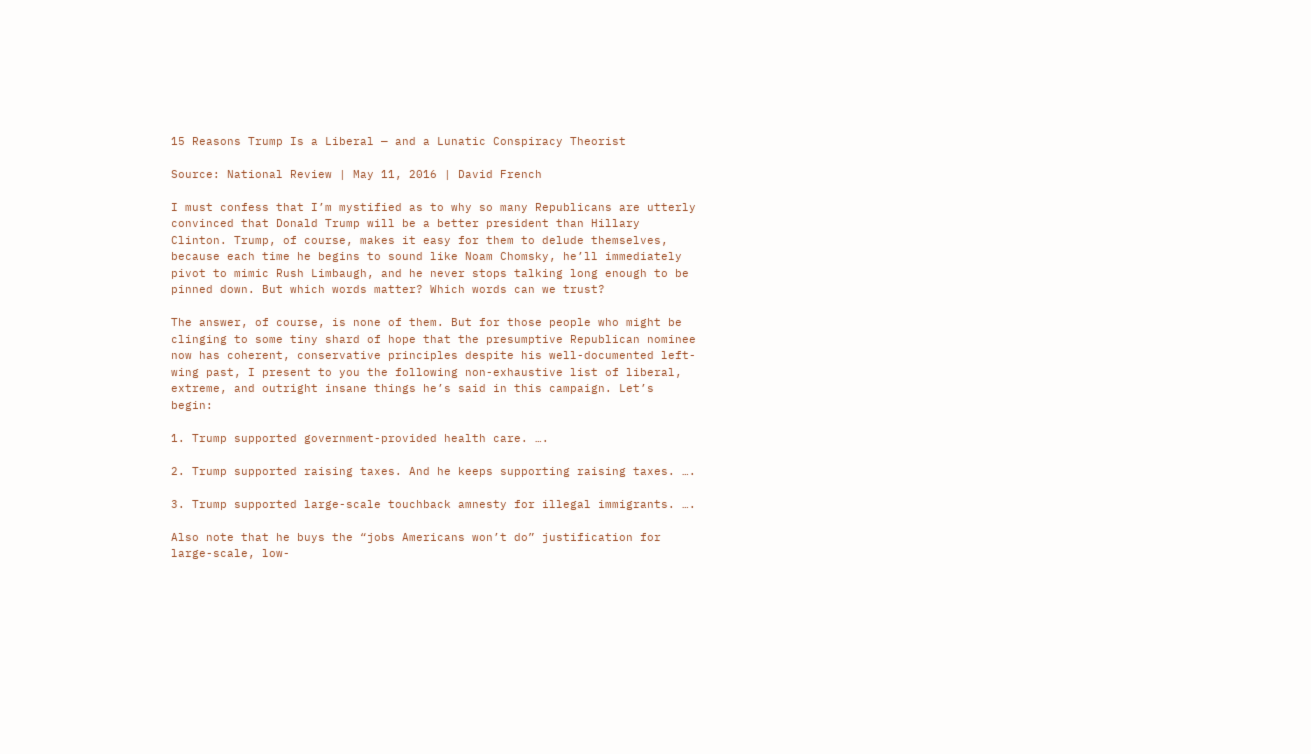15 Reasons Trump Is a Liberal — and a Lunatic Conspiracy Theorist

Source: National Review | May 11, 2016 | David French

I must confess that I’m mystified as to why so many Republicans are utterly convinced that Donald Trump will be a better president than Hillary Clinton. Trump, of course, makes it easy for them to delude themselves, because each time he begins to sound like Noam Chomsky, he’ll immediately pivot to mimic Rush Limbaugh, and he never stops talking long enough to be pinned down. But which words matter? Which words can we trust?

The answer, of course, is none of them. But for those people who might be clinging to some tiny shard of hope that the presumptive Republican nominee now has coherent, conservative principles despite his well-documented left-wing past, I present to you the following non-exhaustive list of liberal, extreme, and outright insane things he’s said in this campaign. Let’s begin:

1. Trump supported government-provided health care. ….

2. Trump supported raising taxes. And he keeps supporting raising taxes. ….

3. Trump supported large-scale touchback amnesty for illegal immigrants. ….

Also note that he buys the “jobs Americans won’t do” justification for large-scale, low-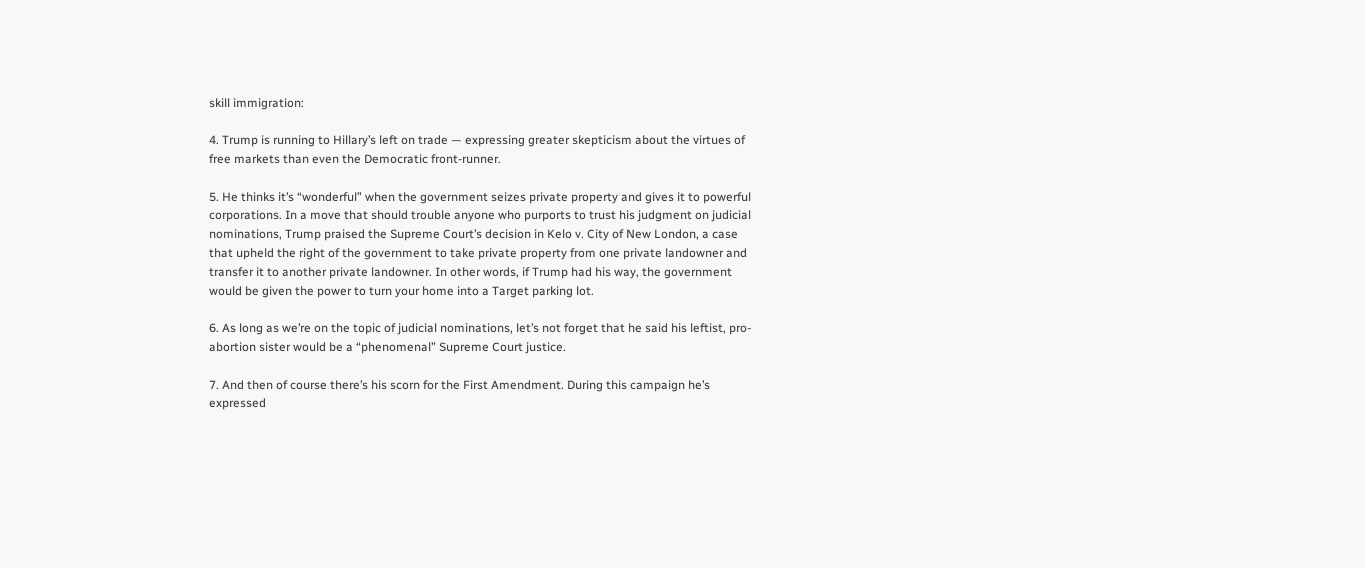skill immigration:

4. Trump is running to Hillary’s left on trade — expressing greater skepticism about the virtues of free markets than even the Democratic front-runner.

5. He thinks it’s “wonderful” when the government seizes private property and gives it to powerful corporations. In a move that should trouble anyone who purports to trust his judgment on judicial nominations, Trump praised the Supreme Court’s decision in Kelo v. City of New London, a case that upheld the right of the government to take private property from one private landowner and transfer it to another private landowner. In other words, if Trump had his way, the government would be given the power to turn your home into a Target parking lot.

6. As long as we’re on the topic of judicial nominations, let’s not forget that he said his leftist, pro-abortion sister would be a “phenomenal” Supreme Court justice.

7. And then of course there’s his scorn for the First Amendment. During this campaign he’s expressed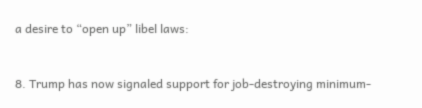a desire to “open up” libel laws:


8. Trump has now signaled support for job-destroying minimum-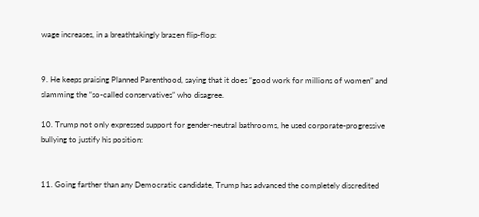wage increases, in a breathtakingly brazen flip-flop:


9. He keeps praising Planned Parenthood, saying that it does “good work for millions of women” and slamming the “so-called conservatives” who disagree.

10. Trump not only expressed support for gender-neutral bathrooms, he used corporate-progressive bullying to justify his position:


11. Going farther than any Democratic candidate, Trump has advanced the completely discredited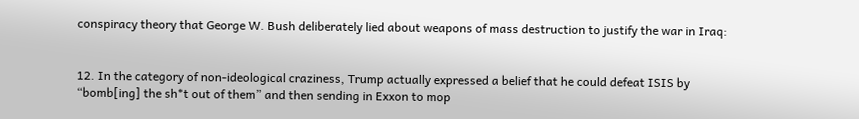conspiracy theory that George W. Bush deliberately lied about weapons of mass destruction to justify the war in Iraq:


12. In the category of non-ideological craziness, Trump actually expressed a belief that he could defeat ISIS by “bomb[ing] the sh*t out of them” and then sending in Exxon to mop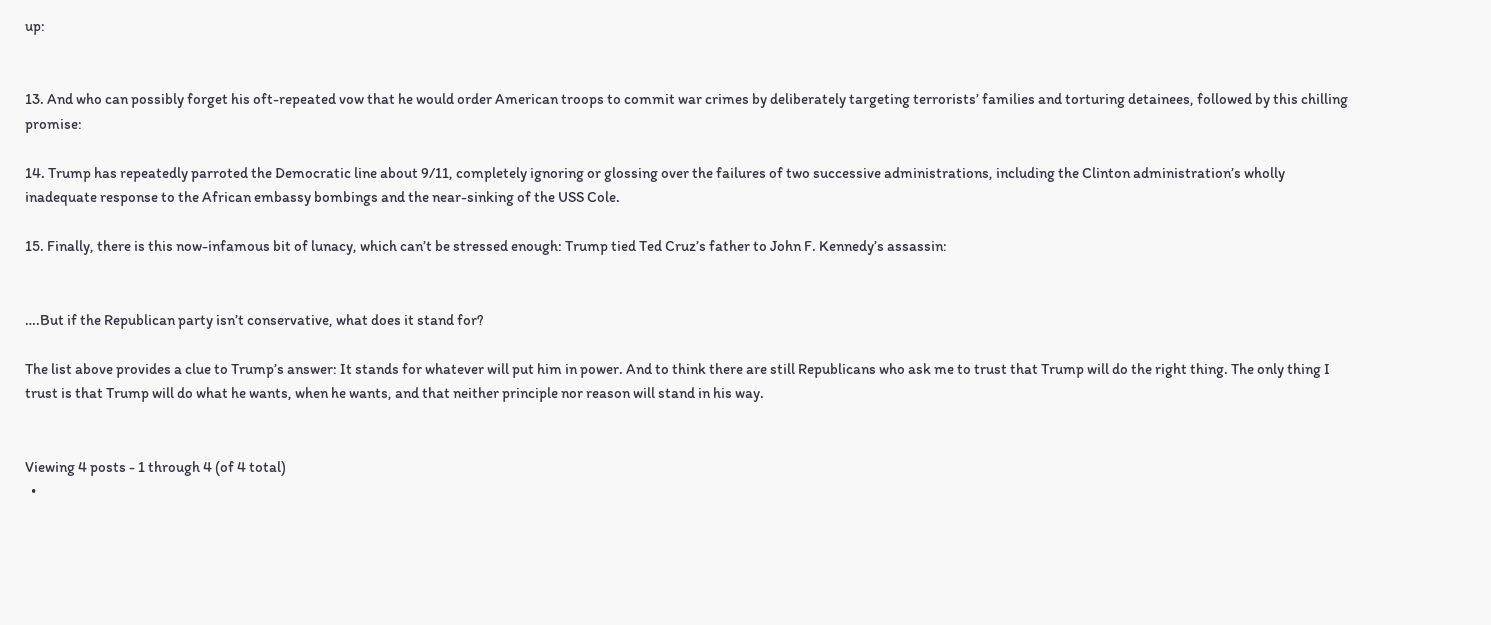up:


13. And who can possibly forget his oft-repeated vow that he would order American troops to commit war crimes by deliberately targeting terrorists’ families and torturing detainees, followed by this chilling promise:

14. Trump has repeatedly parroted the Democratic line about 9/11, completely ignoring or glossing over the failures of two successive administrations, including the Clinton administration’s wholly inadequate response to the African embassy bombings and the near-sinking of the USS Cole.

15. Finally, there is this now-infamous bit of lunacy, which can’t be stressed enough: Trump tied Ted Cruz’s father to John F. Kennedy’s assassin:


….But if the Republican party isn’t conservative, what does it stand for?

The list above provides a clue to Trump’s answer: It stands for whatever will put him in power. And to think there are still Republicans who ask me to trust that Trump will do the right thing. The only thing I trust is that Trump will do what he wants, when he wants, and that neither principle nor reason will stand in his way.


Viewing 4 posts - 1 through 4 (of 4 total)
  •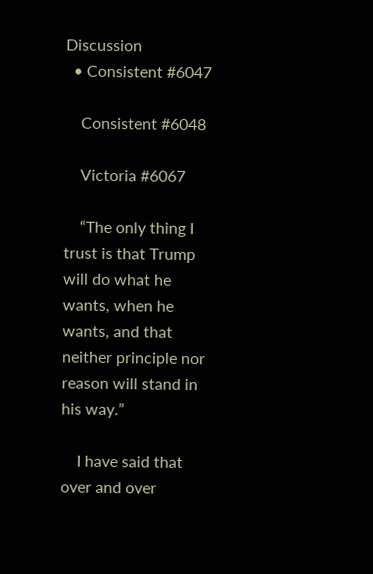Discussion
  • Consistent #6047

    Consistent #6048

    Victoria #6067

    “The only thing I trust is that Trump will do what he wants, when he wants, and that neither principle nor reason will stand in his way.”

    I have said that over and over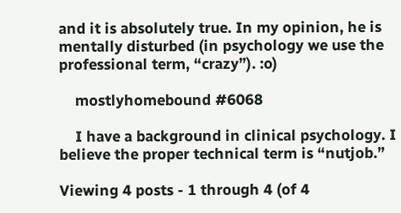and it is absolutely true. In my opinion, he is mentally disturbed (in psychology we use the professional term, “crazy”). :o)

    mostlyhomebound #6068

    I have a background in clinical psychology. I believe the proper technical term is “nutjob.”

Viewing 4 posts - 1 through 4 (of 4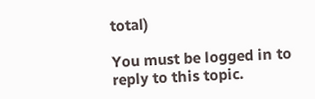total)

You must be logged in to reply to this topic.